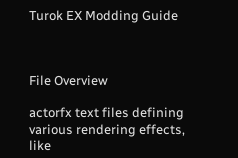Turok EX Modding Guide



File Overview

actorfx text files defining various rendering effects, like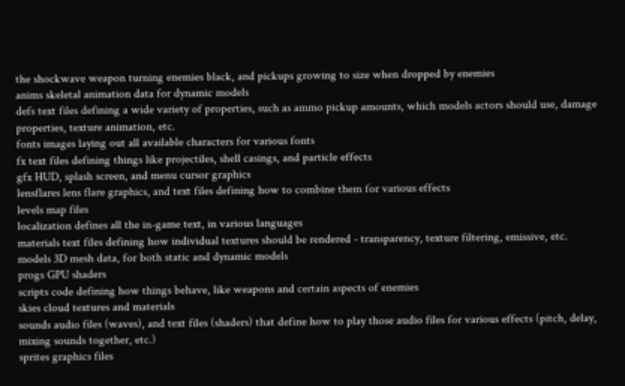the shockwave weapon turning enemies black, and pickups growing to size when dropped by enemies
anims skeletal animation data for dynamic models
defs text files defining a wide variety of properties, such as ammo pickup amounts, which models actors should use, damage properties, texture animation, etc.
fonts images laying out all available characters for various fonts
fx text files defining things like projectiles, shell casings, and particle effects
gfx HUD, splash screen, and menu cursor graphics
lensflares lens flare graphics, and text files defining how to combine them for various effects
levels map files
localization defines all the in-game text, in various languages
materials text files defining how individual textures should be rendered - transparency, texture filtering, emissive, etc.
models 3D mesh data, for both static and dynamic models
progs GPU shaders
scripts code defining how things behave, like weapons and certain aspects of enemies
skies cloud textures and materials
sounds audio files (waves), and text files (shaders) that define how to play those audio files for various effects (pitch, delay, mixing sounds together, etc.)
sprites graphics files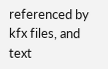referenced by kfx files, and text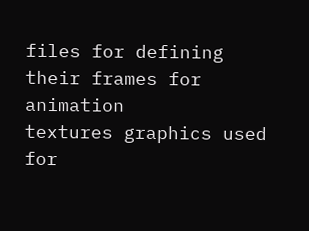files for defining their frames for animation
textures graphics used for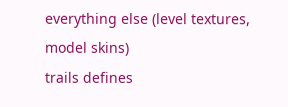everything else (level textures, model skins)
trails defines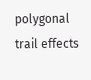polygonal trail effects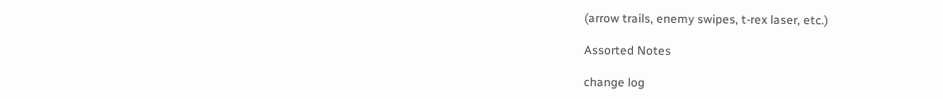(arrow trails, enemy swipes, t-rex laser, etc.)

Assorted Notes

change log